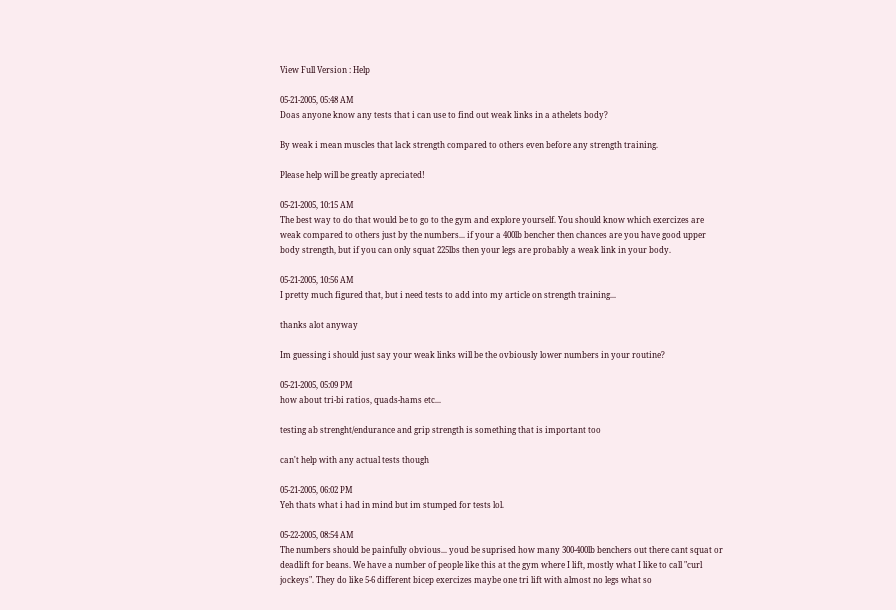View Full Version : Help

05-21-2005, 05:48 AM
Doas anyone know any tests that i can use to find out weak links in a athelets body?

By weak i mean muscles that lack strength compared to others even before any strength training.

Please help will be greatly apreciated!

05-21-2005, 10:15 AM
The best way to do that would be to go to the gym and explore yourself. You should know which exercizes are weak compared to others just by the numbers... if your a 400lb bencher then chances are you have good upper body strength, but if you can only squat 225lbs then your legs are probably a weak link in your body.

05-21-2005, 10:56 AM
I pretty much figured that, but i need tests to add into my article on strength training...

thanks alot anyway

Im guessing i should just say your weak links will be the ovbiously lower numbers in your routine?

05-21-2005, 05:09 PM
how about tri-bi ratios, quads-hams etc...

testing ab strenght/endurance and grip strength is something that is important too

can't help with any actual tests though

05-21-2005, 06:02 PM
Yeh thats what i had in mind but im stumped for tests lol.

05-22-2005, 08:54 AM
The numbers should be painfully obvious... youd be suprised how many 300-400lb benchers out there cant squat or deadlift for beans. We have a number of people like this at the gym where I lift, mostly what I like to call "curl jockeys". They do like 5-6 different bicep exercizes maybe one tri lift with almost no legs what so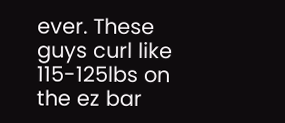ever. These guys curl like 115-125lbs on the ez bar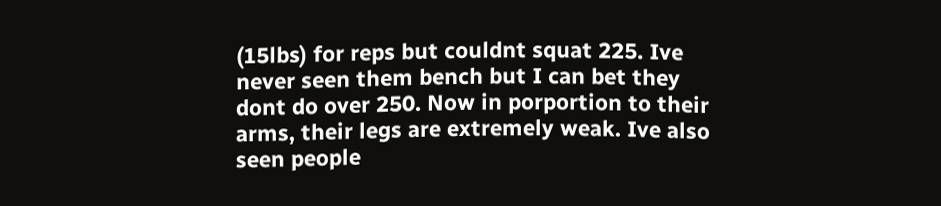(15lbs) for reps but couldnt squat 225. Ive never seen them bench but I can bet they dont do over 250. Now in porportion to their arms, their legs are extremely weak. Ive also seen people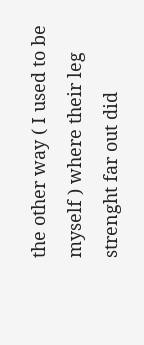the other way ( I used to be myself ) where their leg strenght far out did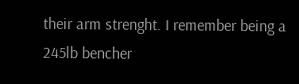their arm strenght. I remember being a 245lb bencher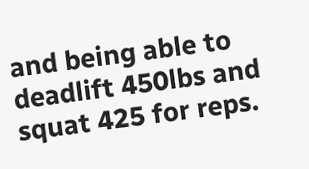and being able to deadlift 450lbs and squat 425 for reps.